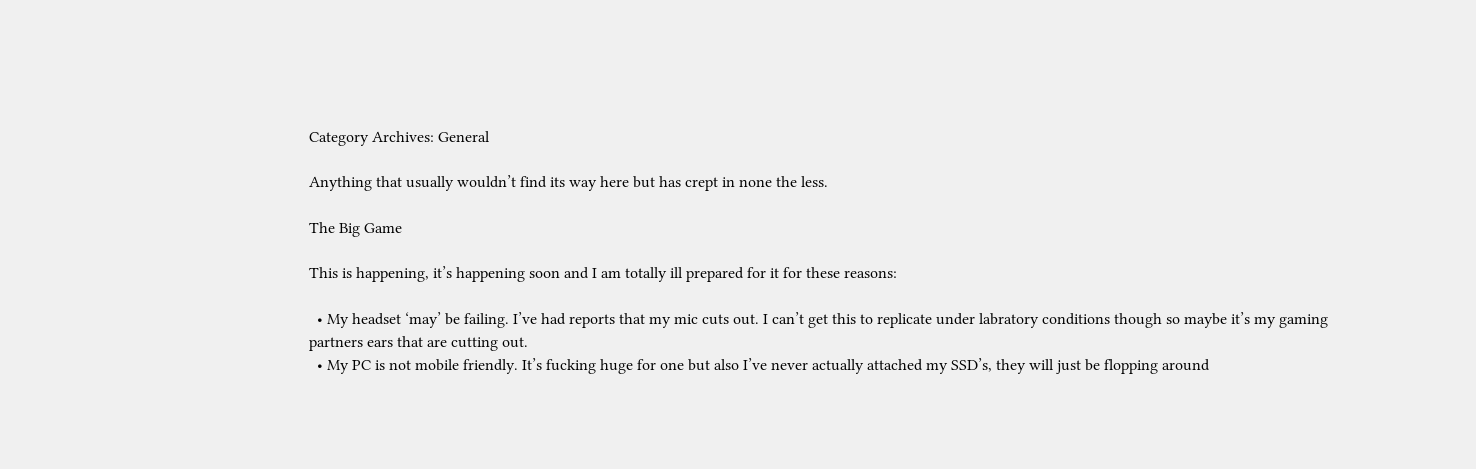Category Archives: General

Anything that usually wouldn’t find its way here but has crept in none the less.

The Big Game

This is happening, it’s happening soon and I am totally ill prepared for it for these reasons:

  • My headset ‘may’ be failing. I’ve had reports that my mic cuts out. I can’t get this to replicate under labratory conditions though so maybe it’s my gaming partners ears that are cutting out.
  • My PC is not mobile friendly. It’s fucking huge for one but also I’ve never actually attached my SSD’s, they will just be flopping around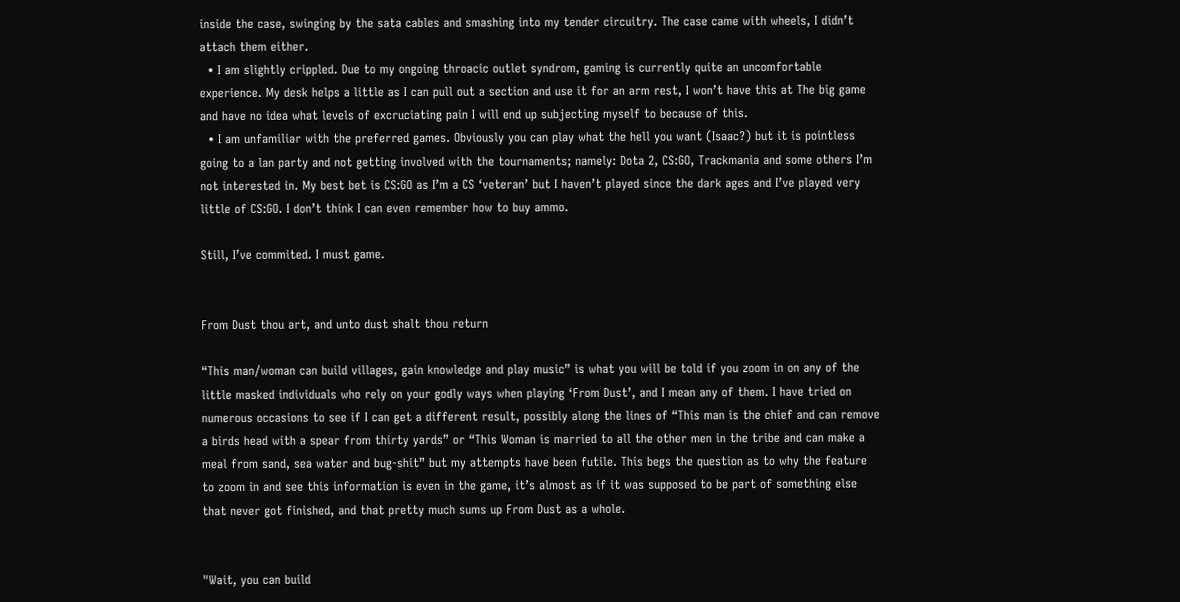inside the case, swinging by the sata cables and smashing into my tender circuitry. The case came with wheels, I didn’t attach them either.
  • I am slightly crippled. Due to my ongoing throacic outlet syndrom, gaming is currently quite an uncomfortable experience. My desk helps a little as I can pull out a section and use it for an arm rest, I won’t have this at The big game and have no idea what levels of excruciating pain I will end up subjecting myself to because of this.
  • I am unfamiliar with the preferred games. Obviously you can play what the hell you want (Isaac?) but it is pointless going to a lan party and not getting involved with the tournaments; namely: Dota 2, CS:GO, Trackmania and some others I’m not interested in. My best bet is CS:GO as I’m a CS ‘veteran’ but I haven’t played since the dark ages and I’ve played very little of CS:GO. I don’t think I can even remember how to buy ammo.

Still, I’ve commited. I must game.


From Dust thou art, and unto dust shalt thou return

“This man/woman can build villages, gain knowledge and play music” is what you will be told if you zoom in on any of the little masked individuals who rely on your godly ways when playing ‘From Dust’, and I mean any of them. I have tried on numerous occasions to see if I can get a different result, possibly along the lines of “This man is the chief and can remove a birds head with a spear from thirty yards” or “This Woman is married to all the other men in the tribe and can make a meal from sand, sea water and bug-shit” but my attempts have been futile. This begs the question as to why the feature to zoom in and see this information is even in the game, it’s almost as if it was supposed to be part of something else that never got finished, and that pretty much sums up From Dust as a whole.


"Wait, you can build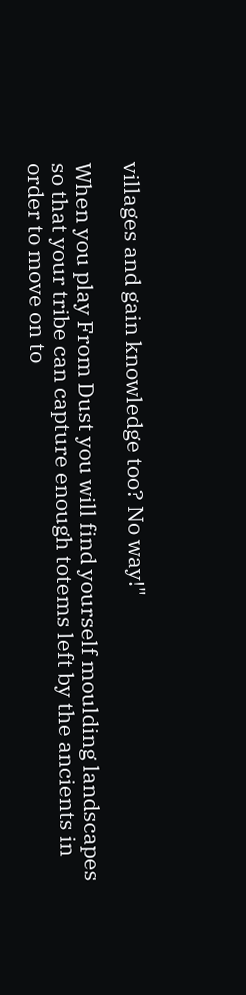villages and gain knowledge too? No way!"

When you play From Dust you will find yourself moulding landscapes so that your tribe can capture enough totems left by the ancients in order to move on to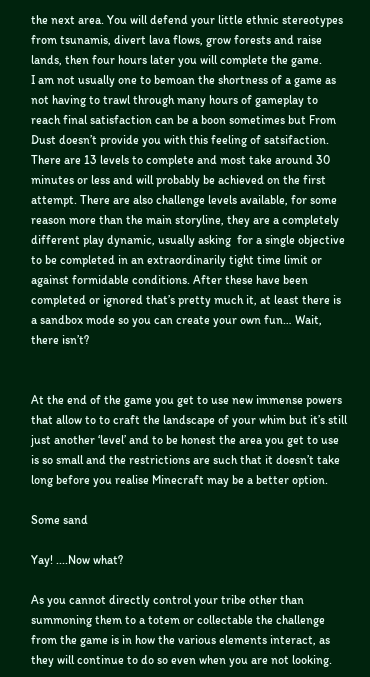the next area. You will defend your little ethnic stereotypes from tsunamis, divert lava flows, grow forests and raise lands, then four hours later you will complete the game.
I am not usually one to bemoan the shortness of a game as not having to trawl through many hours of gameplay to reach final satisfaction can be a boon sometimes but From Dust doesn’t provide you with this feeling of satsifaction. There are 13 levels to complete and most take around 30 minutes or less and will probably be achieved on the first attempt. There are also challenge levels available, for some reason more than the main storyline, they are a completely different play dynamic, usually asking  for a single objective to be completed in an extraordinarily tight time limit or against formidable conditions. After these have been completed or ignored that’s pretty much it, at least there is a sandbox mode so you can create your own fun… Wait, there isn’t?


At the end of the game you get to use new immense powers that allow to to craft the landscape of your whim but it’s still just another ‘level’ and to be honest the area you get to use is so small and the restrictions are such that it doesn’t take long before you realise Minecraft may be a better option.

Some sand

Yay! ....Now what?

As you cannot directly control your tribe other than summoning them to a totem or collectable the challenge from the game is in how the various elements interact, as they will continue to do so even when you are not looking.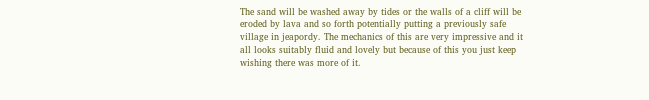The sand will be washed away by tides or the walls of a cliff will be eroded by lava and so forth potentially putting a previously safe village in jeapordy. The mechanics of this are very impressive and it all looks suitably fluid and lovely but because of this you just keep wishing there was more of it.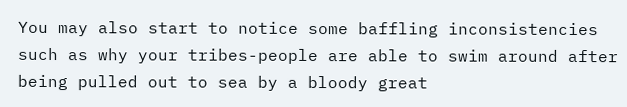You may also start to notice some baffling inconsistencies such as why your tribes-people are able to swim around after being pulled out to sea by a bloody great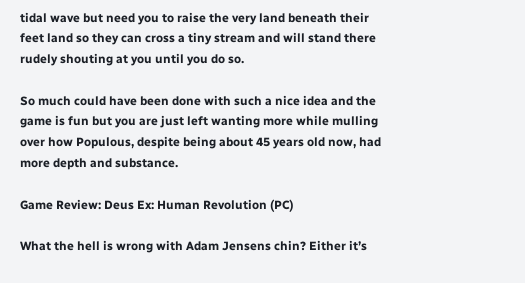tidal wave but need you to raise the very land beneath their feet land so they can cross a tiny stream and will stand there rudely shouting at you until you do so.

So much could have been done with such a nice idea and the game is fun but you are just left wanting more while mulling over how Populous, despite being about 45 years old now, had more depth and substance.

Game Review: Deus Ex: Human Revolution (PC)

What the hell is wrong with Adam Jensens chin? Either it’s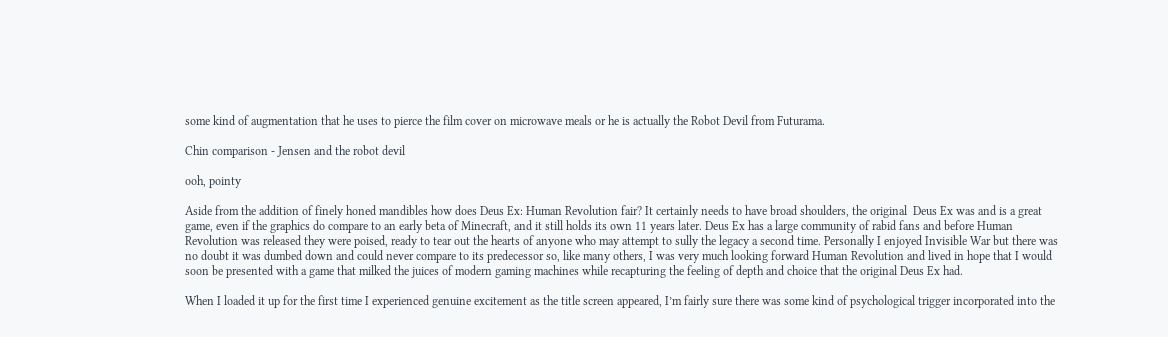some kind of augmentation that he uses to pierce the film cover on microwave meals or he is actually the Robot Devil from Futurama.

Chin comparison - Jensen and the robot devil

ooh, pointy

Aside from the addition of finely honed mandibles how does Deus Ex: Human Revolution fair? It certainly needs to have broad shoulders, the original  Deus Ex was and is a great game, even if the graphics do compare to an early beta of Minecraft, and it still holds its own 11 years later. Deus Ex has a large community of rabid fans and before Human Revolution was released they were poised, ready to tear out the hearts of anyone who may attempt to sully the legacy a second time. Personally I enjoyed Invisible War but there was no doubt it was dumbed down and could never compare to its predecessor so, like many others, I was very much looking forward Human Revolution and lived in hope that I would soon be presented with a game that milked the juices of modern gaming machines while recapturing the feeling of depth and choice that the original Deus Ex had.

When I loaded it up for the first time I experienced genuine excitement as the title screen appeared, I’m fairly sure there was some kind of psychological trigger incorporated into the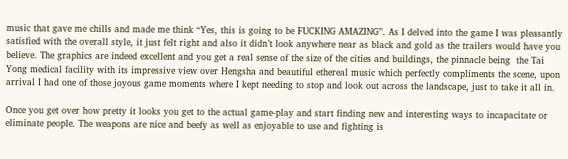music that gave me chills and made me think “Yes, this is going to be FUCKING AMAZING”. As I delved into the game I was pleasantly satisfied with the overall style, it just felt right and also it didn’t look anywhere near as black and gold as the trailers would have you believe. The graphics are indeed excellent and you get a real sense of the size of the cities and buildings, the pinnacle being  the Tai Yong medical facility with its impressive view over Hengsha and beautiful ethereal music which perfectly compliments the scene, upon arrival I had one of those joyous game moments where I kept needing to stop and look out across the landscape, just to take it all in.

Once you get over how pretty it looks you get to the actual game-play and start finding new and interesting ways to incapacitate or eliminate people. The weapons are nice and beefy as well as enjoyable to use and fighting is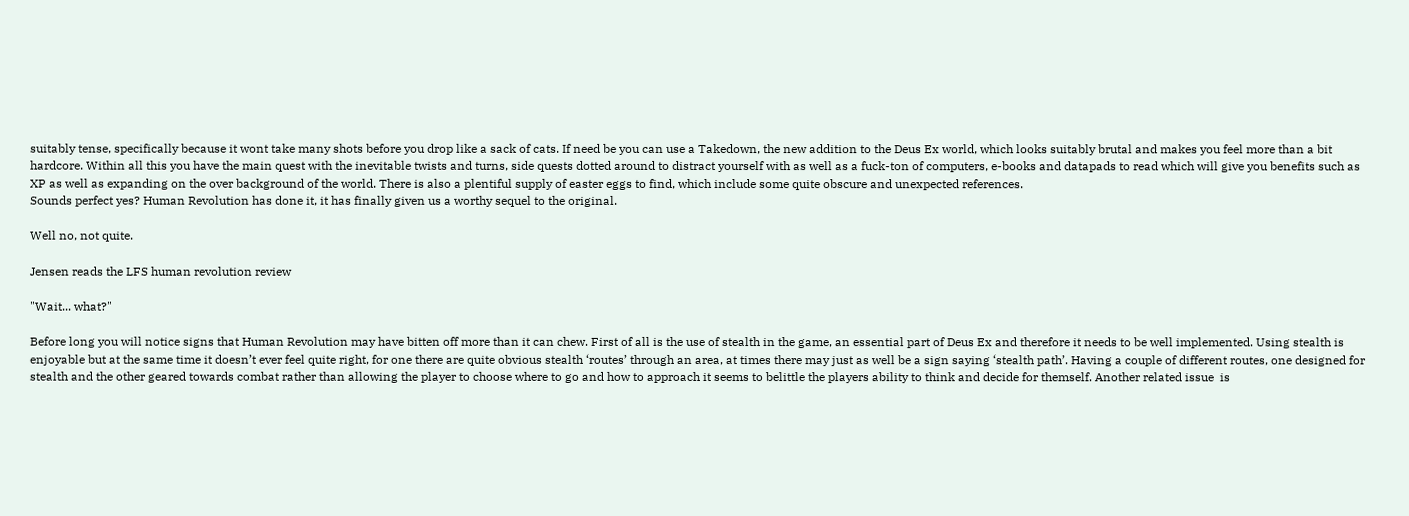suitably tense, specifically because it wont take many shots before you drop like a sack of cats. If need be you can use a Takedown, the new addition to the Deus Ex world, which looks suitably brutal and makes you feel more than a bit hardcore. Within all this you have the main quest with the inevitable twists and turns, side quests dotted around to distract yourself with as well as a fuck-ton of computers, e-books and datapads to read which will give you benefits such as XP as well as expanding on the over background of the world. There is also a plentiful supply of easter eggs to find, which include some quite obscure and unexpected references.
Sounds perfect yes? Human Revolution has done it, it has finally given us a worthy sequel to the original.

Well no, not quite.

Jensen reads the LFS human revolution review

"Wait... what?"

Before long you will notice signs that Human Revolution may have bitten off more than it can chew. First of all is the use of stealth in the game, an essential part of Deus Ex and therefore it needs to be well implemented. Using stealth is enjoyable but at the same time it doesn’t ever feel quite right, for one there are quite obvious stealth ‘routes’ through an area, at times there may just as well be a sign saying ‘stealth path’. Having a couple of different routes, one designed for stealth and the other geared towards combat rather than allowing the player to choose where to go and how to approach it seems to belittle the players ability to think and decide for themself. Another related issue  is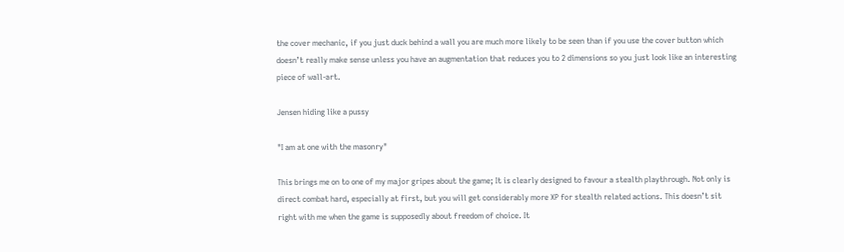the cover mechanic, if you just duck behind a wall you are much more likely to be seen than if you use the cover button which doesn’t really make sense unless you have an augmentation that reduces you to 2 dimensions so you just look like an interesting piece of wall-art.

Jensen hiding like a pussy

"I am at one with the masonry"

This brings me on to one of my major gripes about the game; It is clearly designed to favour a stealth playthrough. Not only is direct combat hard, especially at first, but you will get considerably more XP for stealth related actions. This doesn’t sit right with me when the game is supposedly about freedom of choice. It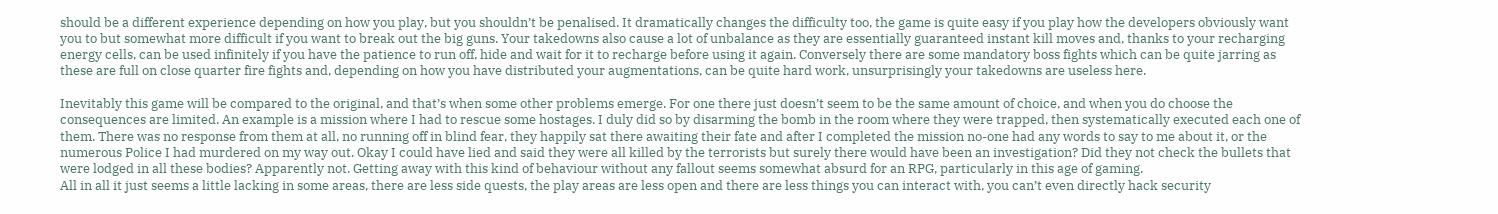should be a different experience depending on how you play, but you shouldn’t be penalised. It dramatically changes the difficulty too, the game is quite easy if you play how the developers obviously want you to but somewhat more difficult if you want to break out the big guns. Your takedowns also cause a lot of unbalance as they are essentially guaranteed instant kill moves and, thanks to your recharging energy cells, can be used infinitely if you have the patience to run off, hide and wait for it to recharge before using it again. Conversely there are some mandatory boss fights which can be quite jarring as these are full on close quarter fire fights and, depending on how you have distributed your augmentations, can be quite hard work, unsurprisingly your takedowns are useless here.

Inevitably this game will be compared to the original, and that’s when some other problems emerge. For one there just doesn’t seem to be the same amount of choice, and when you do choose the consequences are limited. An example is a mission where I had to rescue some hostages. I duly did so by disarming the bomb in the room where they were trapped, then systematically executed each one of them. There was no response from them at all, no running off in blind fear, they happily sat there awaiting their fate and after I completed the mission no-one had any words to say to me about it, or the numerous Police I had murdered on my way out. Okay I could have lied and said they were all killed by the terrorists but surely there would have been an investigation? Did they not check the bullets that were lodged in all these bodies? Apparently not. Getting away with this kind of behaviour without any fallout seems somewhat absurd for an RPG, particularly in this age of gaming.
All in all it just seems a little lacking in some areas, there are less side quests, the play areas are less open and there are less things you can interact with, you can’t even directly hack security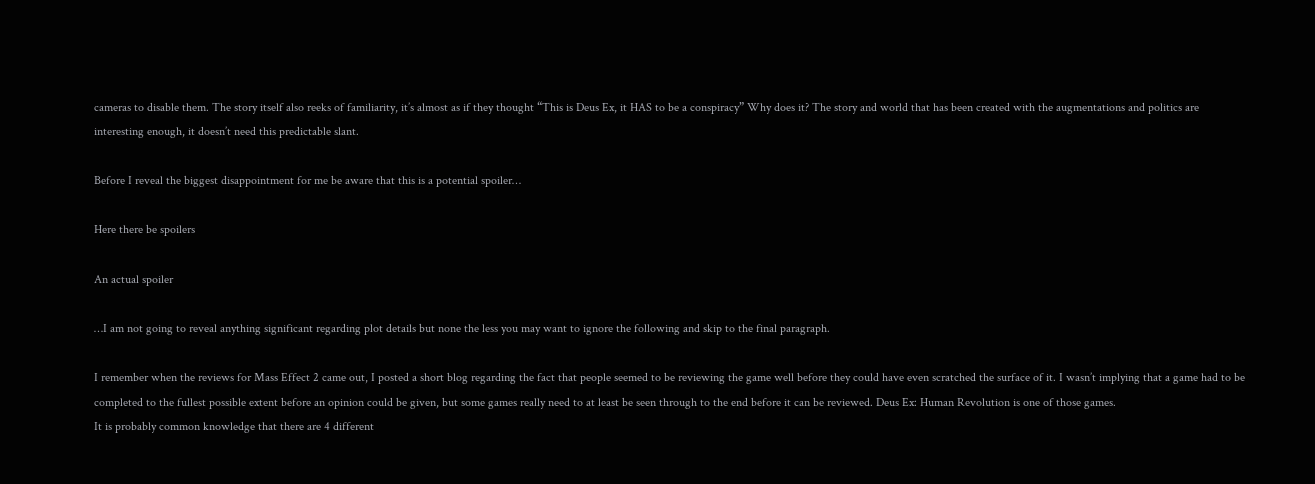cameras to disable them. The story itself also reeks of familiarity, it’s almost as if they thought “This is Deus Ex, it HAS to be a conspiracy” Why does it? The story and world that has been created with the augmentations and politics are interesting enough, it doesn’t need this predictable slant.

Before I reveal the biggest disappointment for me be aware that this is a potential spoiler…

Here there be spoilers

An actual spoiler

…I am not going to reveal anything significant regarding plot details but none the less you may want to ignore the following and skip to the final paragraph.

I remember when the reviews for Mass Effect 2 came out, I posted a short blog regarding the fact that people seemed to be reviewing the game well before they could have even scratched the surface of it. I wasn’t implying that a game had to be completed to the fullest possible extent before an opinion could be given, but some games really need to at least be seen through to the end before it can be reviewed. Deus Ex: Human Revolution is one of those games.
It is probably common knowledge that there are 4 different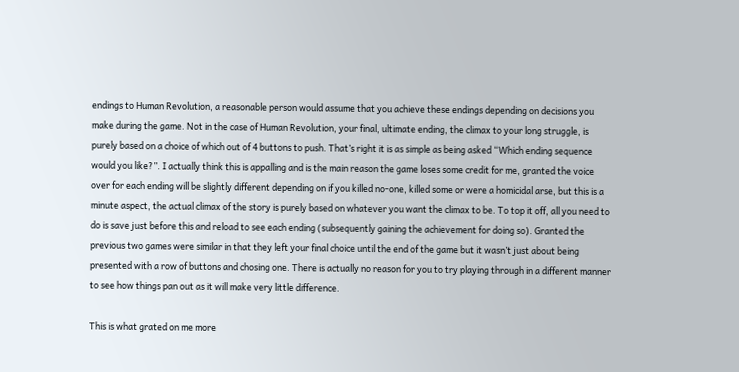endings to Human Revolution, a reasonable person would assume that you achieve these endings depending on decisions you make during the game. Not in the case of Human Revolution, your final, ultimate ending, the climax to your long struggle, is purely based on a choice of which out of 4 buttons to push. That’s right it is as simple as being asked “Which ending sequence would you like?”. I actually think this is appalling and is the main reason the game loses some credit for me, granted the voice over for each ending will be slightly different depending on if you killed no-one, killed some or were a homicidal arse, but this is a minute aspect, the actual climax of the story is purely based on whatever you want the climax to be. To top it off, all you need to do is save just before this and reload to see each ending (subsequently gaining the achievement for doing so). Granted the previous two games were similar in that they left your final choice until the end of the game but it wasn’t just about being presented with a row of buttons and chosing one. There is actually no reason for you to try playing through in a different manner to see how things pan out as it will make very little difference.

This is what grated on me more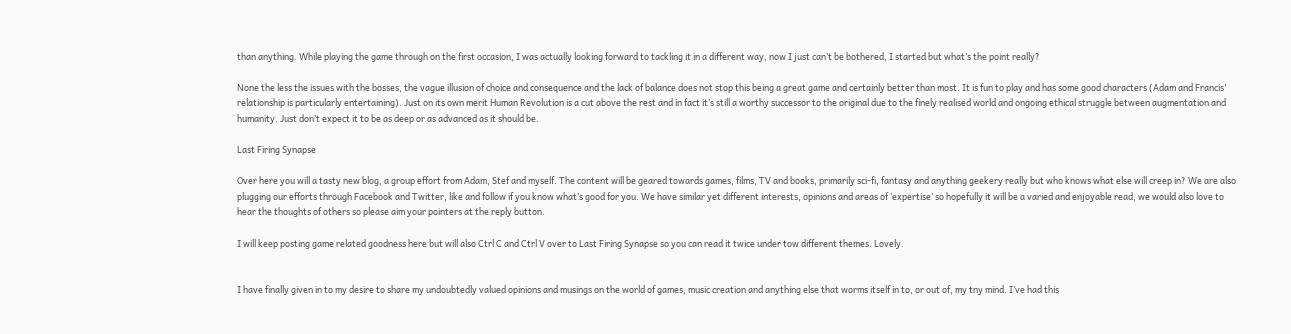than anything. While playing the game through on the first occasion, I was actually looking forward to tackling it in a different way, now I just can’t be bothered, I started but what’s the point really?

None the less the issues with the bosses, the vague illusion of choice and consequence and the lack of balance does not stop this being a great game and certainly better than most. It is fun to play and has some good characters (Adam and Francis’ relationship is particularly entertaining). Just on its own merit Human Revolution is a cut above the rest and in fact it’s still a worthy successor to the original due to the finely realised world and ongoing ethical struggle between augmentation and humanity. Just don’t expect it to be as deep or as advanced as it should be.

Last Firing Synapse

Over here you will a tasty new blog, a group effort from Adam, Stef and myself. The content will be geared towards games, films, TV and books, primarily sci-fi, fantasy and anything geekery really but who knows what else will creep in? We are also plugging our efforts through Facebook and Twitter, like and follow if you know what’s good for you. We have similar yet different interests, opinions and areas of ‘expertise’ so hopefully it will be a varied and enjoyable read, we would also love to hear the thoughts of others so please aim your pointers at the reply button.

I will keep posting game related goodness here but will also Ctrl C and Ctrl V over to Last Firing Synapse so you can read it twice under tow different themes. Lovely.


I have finally given in to my desire to share my undoubtedly valued opinions and musings on the world of games, music creation and anything else that worms itself in to, or out of, my tny mind. I’ve had this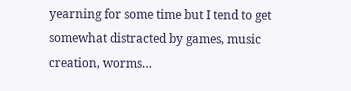yearning for some time but I tend to get somewhat distracted by games, music creation, worms…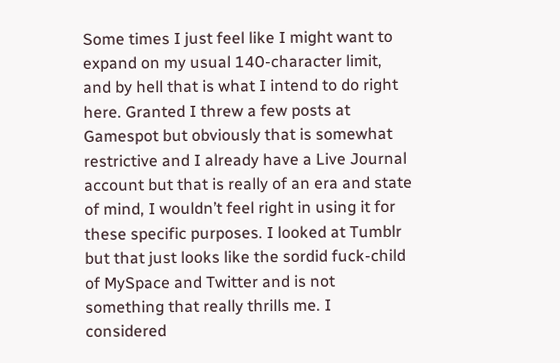Some times I just feel like I might want to expand on my usual 140-character limit, and by hell that is what I intend to do right here. Granted I threw a few posts at Gamespot but obviously that is somewhat restrictive and I already have a Live Journal account but that is really of an era and state of mind, I wouldn’t feel right in using it for these specific purposes. I looked at Tumblr but that just looks like the sordid fuck-child of MySpace and Twitter and is not something that really thrills me. I considered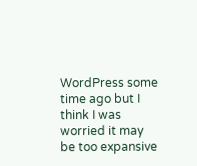WordPress some time ago but I think I was worried it may be too expansive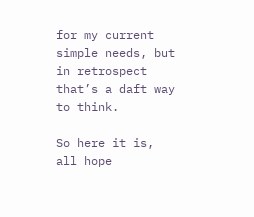for my current simple needs, but in retrospect that’s a daft way to think.

So here it is, all hope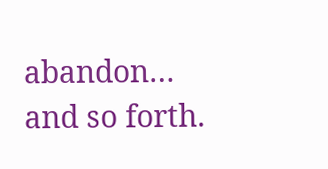abandon… and so forth.